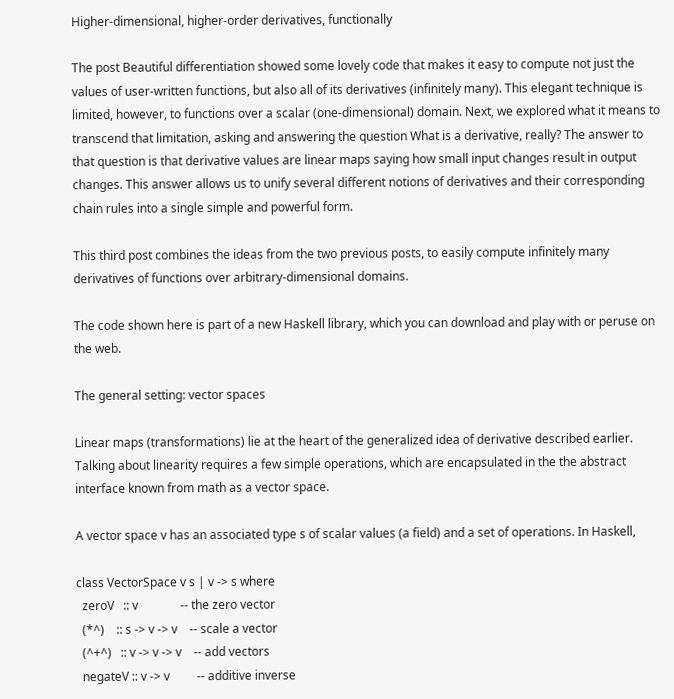Higher-dimensional, higher-order derivatives, functionally

The post Beautiful differentiation showed some lovely code that makes it easy to compute not just the values of user-written functions, but also all of its derivatives (infinitely many). This elegant technique is limited, however, to functions over a scalar (one-dimensional) domain. Next, we explored what it means to transcend that limitation, asking and answering the question What is a derivative, really? The answer to that question is that derivative values are linear maps saying how small input changes result in output changes. This answer allows us to unify several different notions of derivatives and their corresponding chain rules into a single simple and powerful form.

This third post combines the ideas from the two previous posts, to easily compute infinitely many derivatives of functions over arbitrary-dimensional domains.

The code shown here is part of a new Haskell library, which you can download and play with or peruse on the web.

The general setting: vector spaces

Linear maps (transformations) lie at the heart of the generalized idea of derivative described earlier. Talking about linearity requires a few simple operations, which are encapsulated in the the abstract interface known from math as a vector space.

A vector space v has an associated type s of scalar values (a field) and a set of operations. In Haskell,

class VectorSpace v s | v -> s where
  zeroV   :: v              -- the zero vector
  (*^)    :: s -> v -> v    -- scale a vector
  (^+^)   :: v -> v -> v    -- add vectors
  negateV :: v -> v         -- additive inverse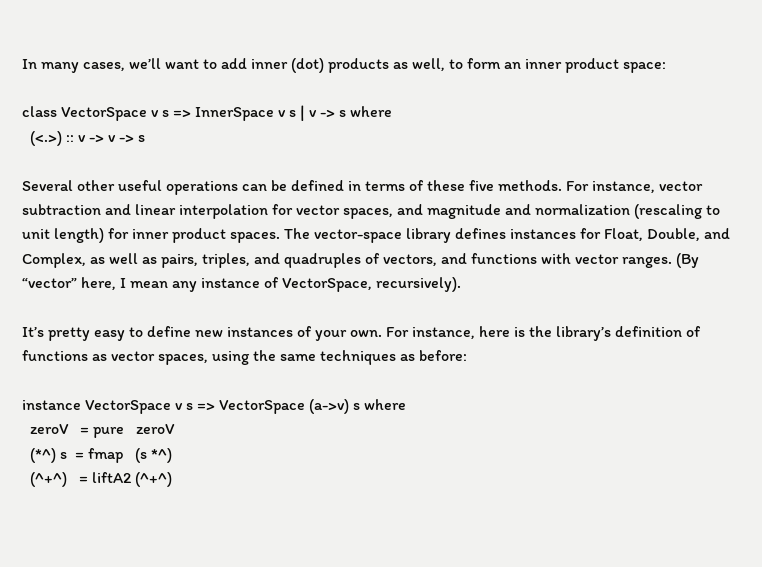In many cases, we’ll want to add inner (dot) products as well, to form an inner product space:

class VectorSpace v s => InnerSpace v s | v -> s where
  (<.>) :: v -> v -> s

Several other useful operations can be defined in terms of these five methods. For instance, vector subtraction and linear interpolation for vector spaces, and magnitude and normalization (rescaling to unit length) for inner product spaces. The vector-space library defines instances for Float, Double, and Complex, as well as pairs, triples, and quadruples of vectors, and functions with vector ranges. (By “vector” here, I mean any instance of VectorSpace, recursively).

It’s pretty easy to define new instances of your own. For instance, here is the library’s definition of functions as vector spaces, using the same techniques as before:

instance VectorSpace v s => VectorSpace (a->v) s where
  zeroV   = pure   zeroV
  (*^) s  = fmap   (s *^)
  (^+^)   = liftA2 (^+^)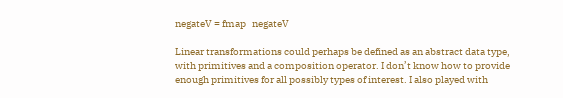negateV = fmap   negateV

Linear transformations could perhaps be defined as an abstract data type, with primitives and a composition operator. I don’t know how to provide enough primitives for all possibly types of interest. I also played with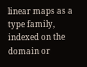linear maps as a type family, indexed on the domain or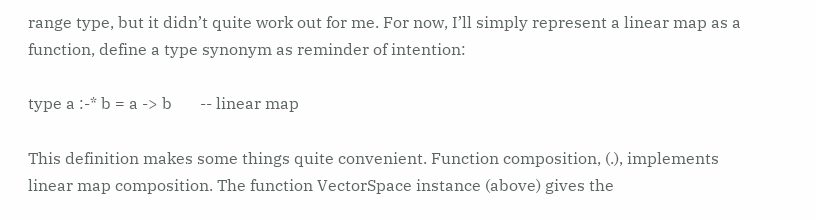range type, but it didn’t quite work out for me. For now, I’ll simply represent a linear map as a function, define a type synonym as reminder of intention:

type a :-* b = a -> b       -- linear map

This definition makes some things quite convenient. Function composition, (.), implements linear map composition. The function VectorSpace instance (above) gives the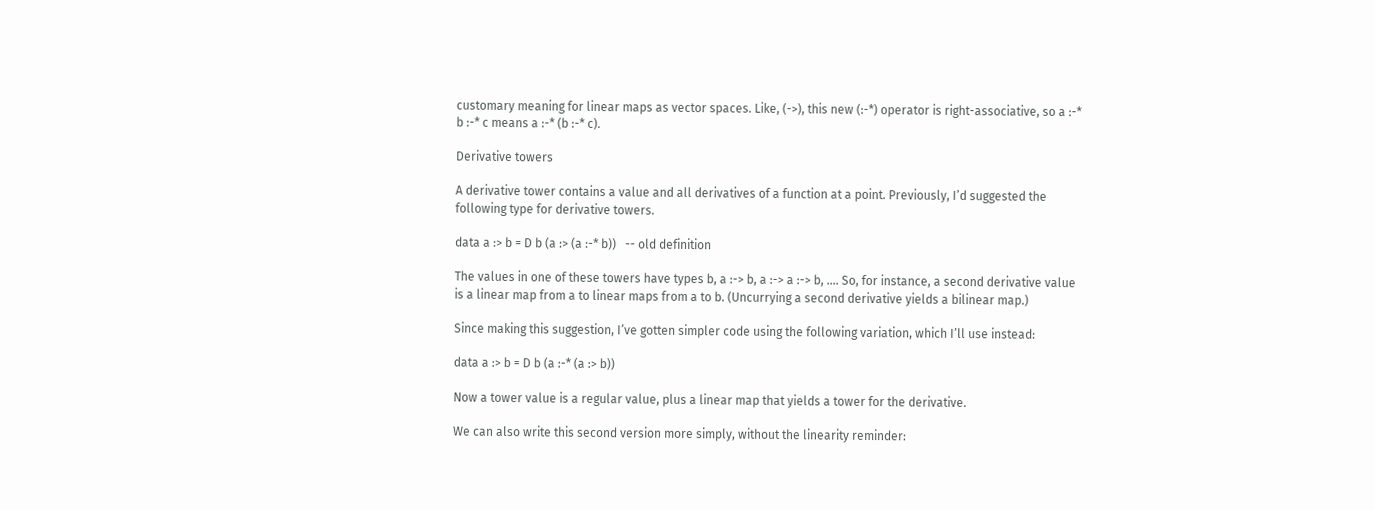customary meaning for linear maps as vector spaces. Like, (->), this new (:-*) operator is right-associative, so a :-* b :-* c means a :-* (b :-* c).

Derivative towers

A derivative tower contains a value and all derivatives of a function at a point. Previously, I’d suggested the following type for derivative towers.

data a :> b = D b (a :> (a :-* b))   -- old definition

The values in one of these towers have types b, a :-> b, a :-> a :-> b, …. So, for instance, a second derivative value is a linear map from a to linear maps from a to b. (Uncurrying a second derivative yields a bilinear map.)

Since making this suggestion, I’ve gotten simpler code using the following variation, which I’ll use instead:

data a :> b = D b (a :-* (a :> b))

Now a tower value is a regular value, plus a linear map that yields a tower for the derivative.

We can also write this second version more simply, without the linearity reminder: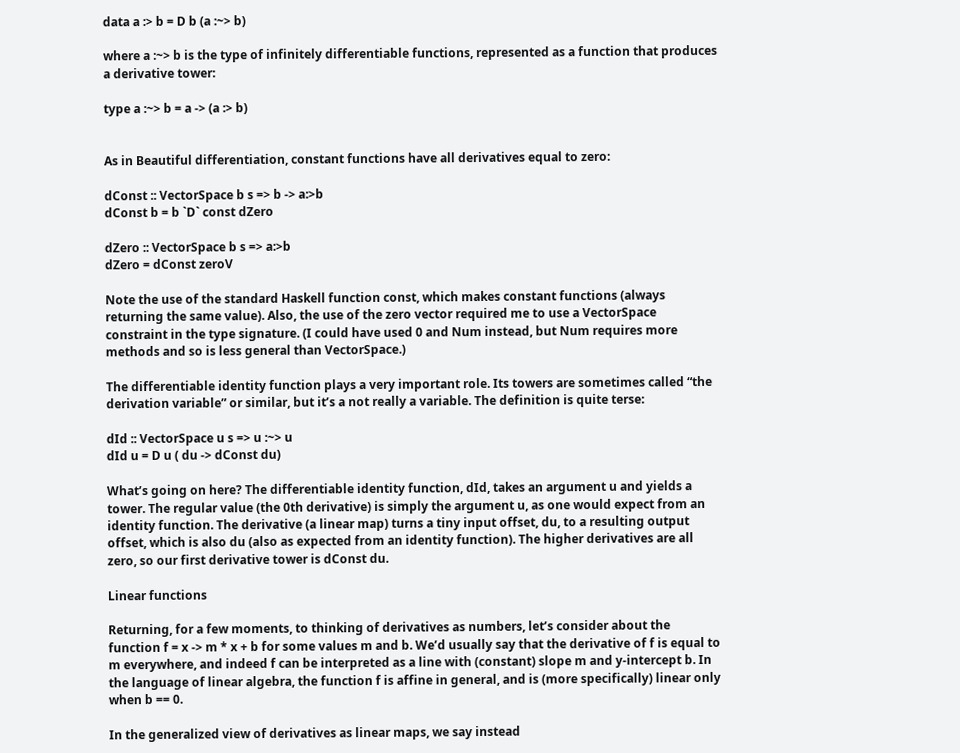data a :> b = D b (a :~> b)

where a :~> b is the type of infinitely differentiable functions, represented as a function that produces a derivative tower:

type a :~> b = a -> (a :> b)


As in Beautiful differentiation, constant functions have all derivatives equal to zero:

dConst :: VectorSpace b s => b -> a:>b
dConst b = b `D` const dZero

dZero :: VectorSpace b s => a:>b
dZero = dConst zeroV

Note the use of the standard Haskell function const, which makes constant functions (always returning the same value). Also, the use of the zero vector required me to use a VectorSpace constraint in the type signature. (I could have used 0 and Num instead, but Num requires more methods and so is less general than VectorSpace.)

The differentiable identity function plays a very important role. Its towers are sometimes called “the derivation variable” or similar, but it’s a not really a variable. The definition is quite terse:

dId :: VectorSpace u s => u :~> u
dId u = D u ( du -> dConst du)

What’s going on here? The differentiable identity function, dId, takes an argument u and yields a tower. The regular value (the 0th derivative) is simply the argument u, as one would expect from an identity function. The derivative (a linear map) turns a tiny input offset, du, to a resulting output offset, which is also du (also as expected from an identity function). The higher derivatives are all zero, so our first derivative tower is dConst du.

Linear functions

Returning, for a few moments, to thinking of derivatives as numbers, let’s consider about the function f = x -> m * x + b for some values m and b. We’d usually say that the derivative of f is equal to m everywhere, and indeed f can be interpreted as a line with (constant) slope m and y-intercept b. In the language of linear algebra, the function f is affine in general, and is (more specifically) linear only when b == 0.

In the generalized view of derivatives as linear maps, we say instead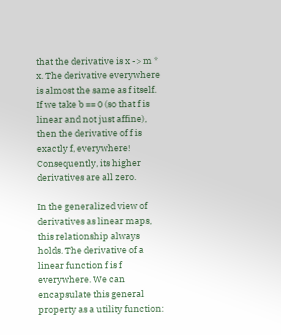that the derivative is x -> m * x. The derivative everywhere is almost the same as f itself. If we take b == 0 (so that f is linear and not just affine), then the derivative of f is exactly f, everywhere! Consequently, its higher derivatives are all zero.

In the generalized view of derivatives as linear maps, this relationship always holds. The derivative of a linear function f is f everywhere. We can encapsulate this general property as a utility function: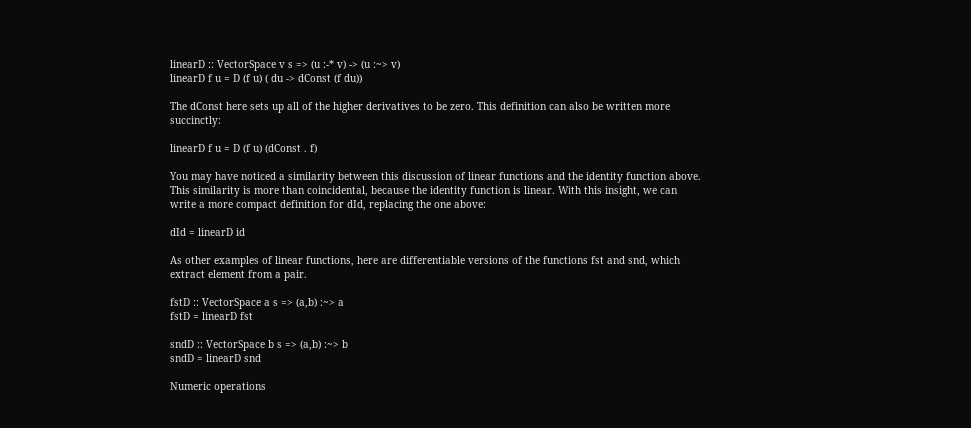linearD :: VectorSpace v s => (u :-* v) -> (u :~> v)
linearD f u = D (f u) ( du -> dConst (f du))

The dConst here sets up all of the higher derivatives to be zero. This definition can also be written more succinctly:

linearD f u = D (f u) (dConst . f)

You may have noticed a similarity between this discussion of linear functions and the identity function above. This similarity is more than coincidental, because the identity function is linear. With this insight, we can write a more compact definition for dId, replacing the one above:

dId = linearD id

As other examples of linear functions, here are differentiable versions of the functions fst and snd, which extract element from a pair.

fstD :: VectorSpace a s => (a,b) :~> a
fstD = linearD fst

sndD :: VectorSpace b s => (a,b) :~> b
sndD = linearD snd

Numeric operations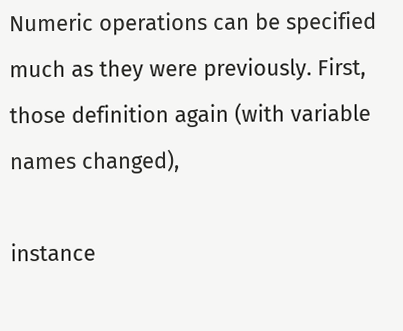Numeric operations can be specified much as they were previously. First, those definition again (with variable names changed),

instance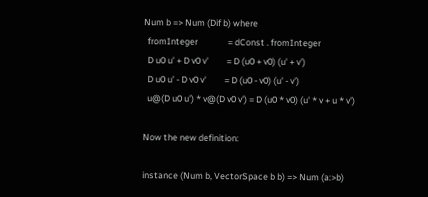Num b => Num (Dif b) where
  fromInteger               = dConst . fromInteger
  D u0 u' + D v0 v'         = D (u0 + v0) (u' + v')
  D u0 u' - D v0 v'         = D (u0 - v0) (u' - v')
  u@(D u0 u') * v@(D v0 v') = D (u0 * v0) (u' * v + u * v')

Now the new definition:

instance (Num b, VectorSpace b b) => Num (a:>b)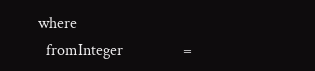where
  fromInteger               =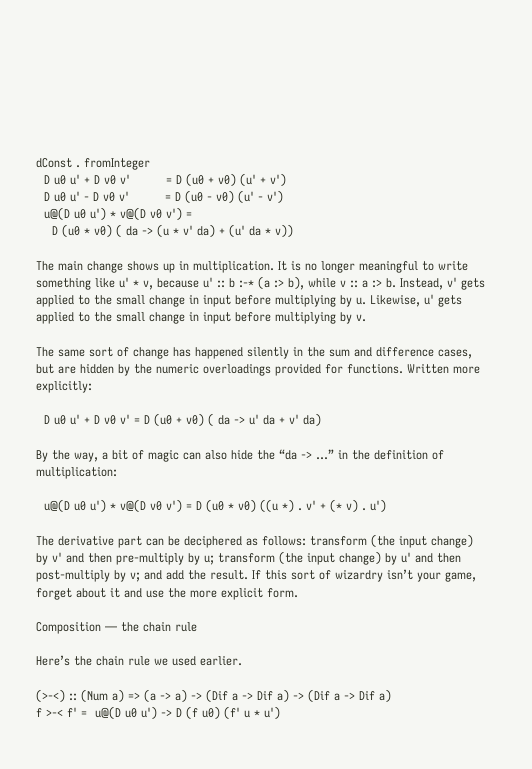dConst . fromInteger
  D u0 u' + D v0 v'         = D (u0 + v0) (u' + v')
  D u0 u' - D v0 v'         = D (u0 - v0) (u' - v')
  u@(D u0 u') * v@(D v0 v') =
    D (u0 * v0) ( da -> (u * v' da) + (u' da * v))

The main change shows up in multiplication. It is no longer meaningful to write something like u' * v, because u' :: b :-* (a :> b), while v :: a :> b. Instead, v' gets applied to the small change in input before multiplying by u. Likewise, u' gets applied to the small change in input before multiplying by v.

The same sort of change has happened silently in the sum and difference cases, but are hidden by the numeric overloadings provided for functions. Written more explicitly:

  D u0 u' + D v0 v' = D (u0 + v0) ( da -> u' da + v' da)

By the way, a bit of magic can also hide the “da -> ...” in the definition of multiplication:

  u@(D u0 u') * v@(D v0 v') = D (u0 * v0) ((u *) . v' + (* v) . u')

The derivative part can be deciphered as follows: transform (the input change) by v' and then pre-multiply by u; transform (the input change) by u' and then post-multiply by v; and add the result. If this sort of wizardry isn’t your game, forget about it and use the more explicit form.

Composition — the chain rule

Here’s the chain rule we used earlier.

(>-<) :: (Num a) => (a -> a) -> (Dif a -> Dif a) -> (Dif a -> Dif a)
f >-< f' =  u@(D u0 u') -> D (f u0) (f' u * u')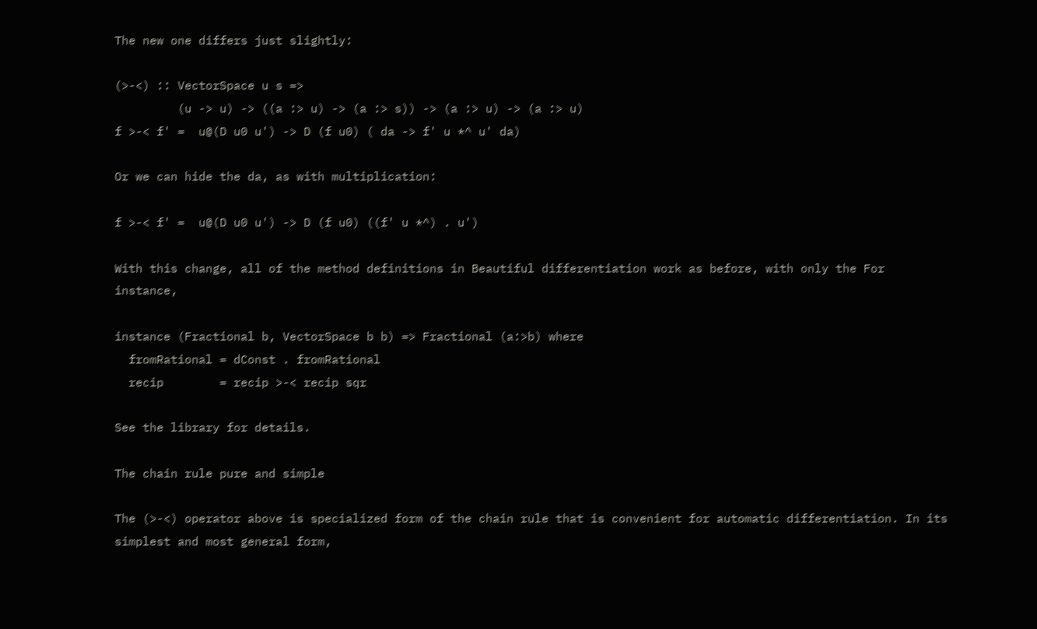The new one differs just slightly:

(>-<) :: VectorSpace u s =>
         (u -> u) -> ((a :> u) -> (a :> s)) -> (a :> u) -> (a :> u)
f >-< f' =  u@(D u0 u') -> D (f u0) ( da -> f' u *^ u' da)

Or we can hide the da, as with multiplication:

f >-< f' =  u@(D u0 u') -> D (f u0) ((f' u *^) . u')

With this change, all of the method definitions in Beautiful differentiation work as before, with only the For instance,

instance (Fractional b, VectorSpace b b) => Fractional (a:>b) where
  fromRational = dConst . fromRational
  recip        = recip >-< recip sqr

See the library for details.

The chain rule pure and simple

The (>-<) operator above is specialized form of the chain rule that is convenient for automatic differentiation. In its simplest and most general form,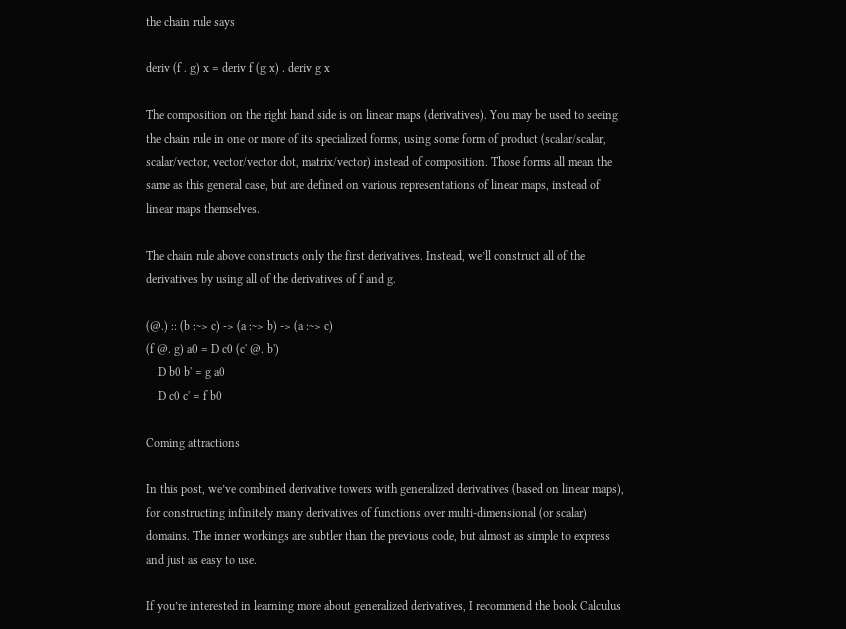the chain rule says

deriv (f . g) x = deriv f (g x) . deriv g x

The composition on the right hand side is on linear maps (derivatives). You may be used to seeing the chain rule in one or more of its specialized forms, using some form of product (scalar/scalar, scalar/vector, vector/vector dot, matrix/vector) instead of composition. Those forms all mean the same as this general case, but are defined on various representations of linear maps, instead of linear maps themselves.

The chain rule above constructs only the first derivatives. Instead, we’ll construct all of the derivatives by using all of the derivatives of f and g.

(@.) :: (b :~> c) -> (a :~> b) -> (a :~> c)
(f @. g) a0 = D c0 (c' @. b')
    D b0 b' = g a0
    D c0 c' = f b0

Coming attractions

In this post, we’ve combined derivative towers with generalized derivatives (based on linear maps), for constructing infinitely many derivatives of functions over multi-dimensional (or scalar) domains. The inner workings are subtler than the previous code, but almost as simple to express and just as easy to use.

If you’re interested in learning more about generalized derivatives, I recommend the book Calculus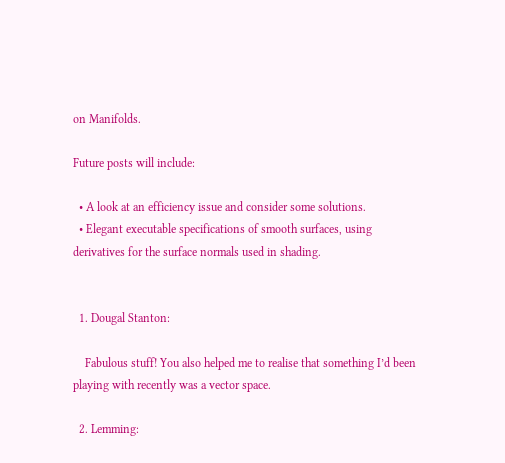on Manifolds.

Future posts will include:

  • A look at an efficiency issue and consider some solutions.
  • Elegant executable specifications of smooth surfaces, using derivatives for the surface normals used in shading.


  1. Dougal Stanton:

    Fabulous stuff! You also helped me to realise that something I’d been playing with recently was a vector space.

  2. Lemming: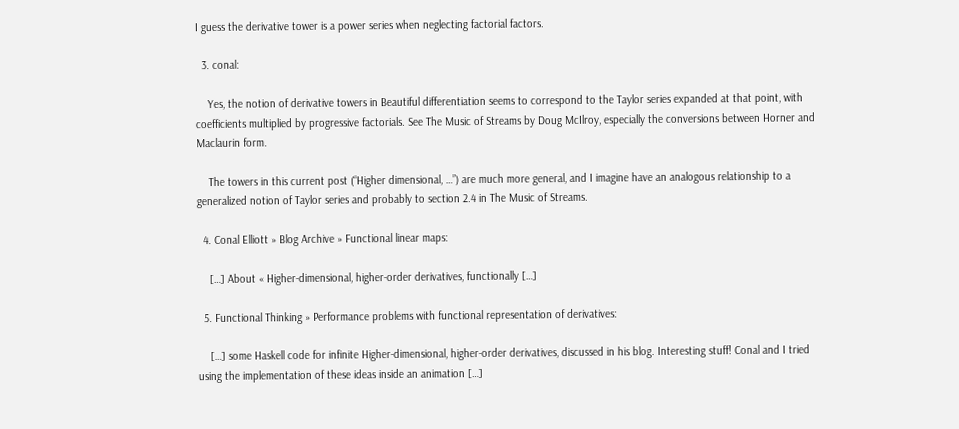I guess the derivative tower is a power series when neglecting factorial factors.

  3. conal:

    Yes, the notion of derivative towers in Beautiful differentiation seems to correspond to the Taylor series expanded at that point, with coefficients multiplied by progressive factorials. See The Music of Streams by Doug McIlroy, especially the conversions between Horner and Maclaurin form.

    The towers in this current post (“Higher dimensional, …”) are much more general, and I imagine have an analogous relationship to a generalized notion of Taylor series and probably to section 2.4 in The Music of Streams.

  4. Conal Elliott » Blog Archive » Functional linear maps:

    […] About « Higher-dimensional, higher-order derivatives, functionally […]

  5. Functional Thinking » Performance problems with functional representation of derivatives:

    […] some Haskell code for infinite Higher-dimensional, higher-order derivatives, discussed in his blog. Interesting stuff! Conal and I tried using the implementation of these ideas inside an animation […]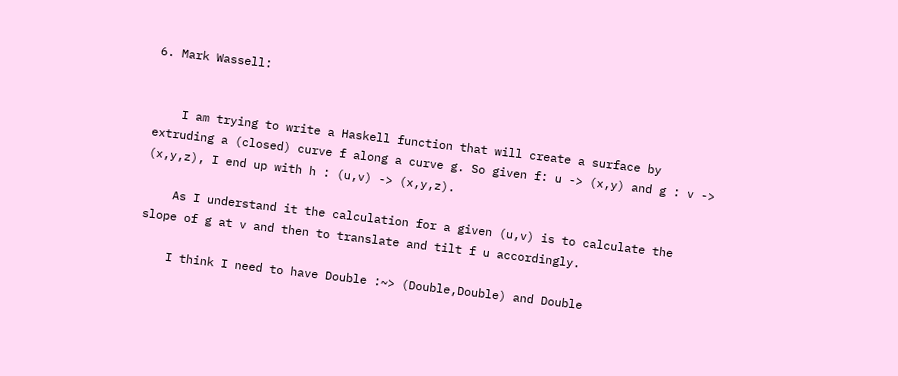6. Mark Wassell:


    I am trying to write a Haskell function that will create a surface by extruding a (closed) curve f along a curve g. So given f: u -> (x,y) and g : v -> (x,y,z), I end up with h : (u,v) -> (x,y,z).

    As I understand it the calculation for a given (u,v) is to calculate the slope of g at v and then to translate and tilt f u accordingly.

    I think I need to have Double :~> (Double,Double) and Double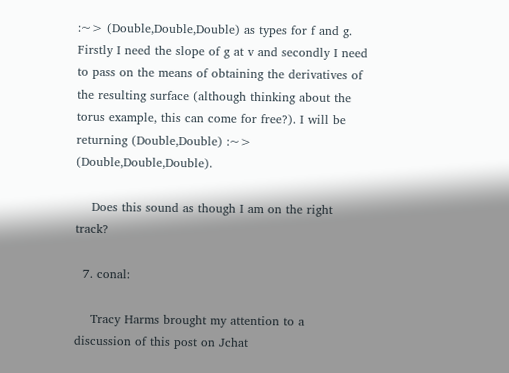:~> (Double,Double,Double) as types for f and g. Firstly I need the slope of g at v and secondly I need to pass on the means of obtaining the derivatives of the resulting surface (although thinking about the torus example, this can come for free?). I will be returning (Double,Double) :~> (Double,Double,Double).

    Does this sound as though I am on the right track?

  7. conal:

    Tracy Harms brought my attention to a discussion of this post on Jchat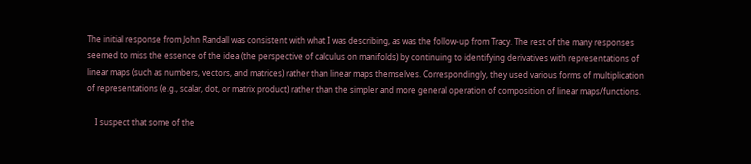The initial response from John Randall was consistent with what I was describing, as was the follow-up from Tracy. The rest of the many responses seemed to miss the essence of the idea (the perspective of calculus on manifolds) by continuing to identifying derivatives with representations of linear maps (such as numbers, vectors, and matrices) rather than linear maps themselves. Correspondingly, they used various forms of multiplication of representations (e.g., scalar, dot, or matrix product) rather than the simpler and more general operation of composition of linear maps/functions.

    I suspect that some of the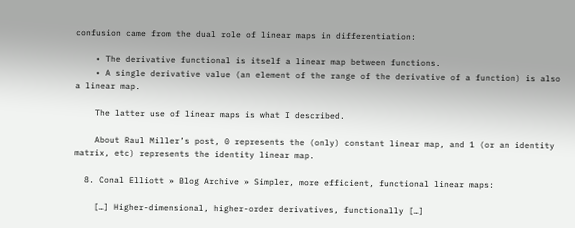confusion came from the dual role of linear maps in differentiation:

    • The derivative functional is itself a linear map between functions.
    • A single derivative value (an element of the range of the derivative of a function) is also a linear map.

    The latter use of linear maps is what I described.

    About Raul Miller’s post, 0 represents the (only) constant linear map, and 1 (or an identity matrix, etc) represents the identity linear map.

  8. Conal Elliott » Blog Archive » Simpler, more efficient, functional linear maps:

    […] Higher-dimensional, higher-order derivatives, functionally […]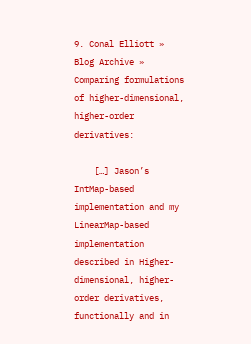9. Conal Elliott » Blog Archive » Comparing formulations of higher-dimensional, higher-order derivatives:

    […] Jason’s IntMap-based implementation and my LinearMap-based implementation described in Higher-dimensional, higher-order derivatives, functionally and in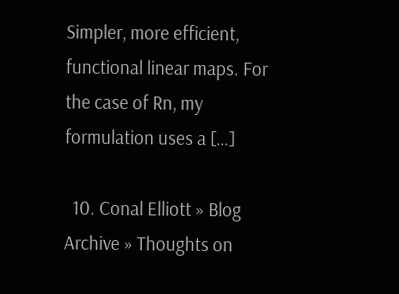Simpler, more efficient, functional linear maps. For the case of Rn, my formulation uses a […]

  10. Conal Elliott » Blog Archive » Thoughts on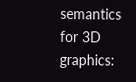semantics for 3D graphics: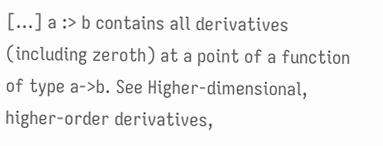[…] a :> b contains all derivatives (including zeroth) at a point of a function of type a->b. See Higher-dimensional, higher-order derivatives,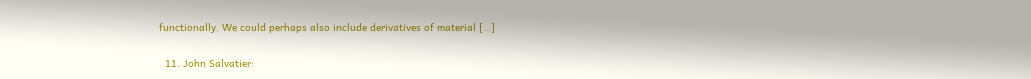functionally. We could perhaps also include derivatives of material […]

  11. John Salvatier: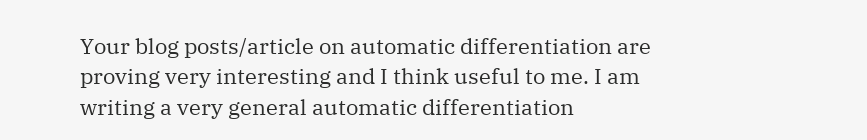Your blog posts/article on automatic differentiation are proving very interesting and I think useful to me. I am writing a very general automatic differentiation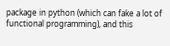package in python (which can fake a lot of functional programming), and this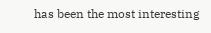has been the most interesting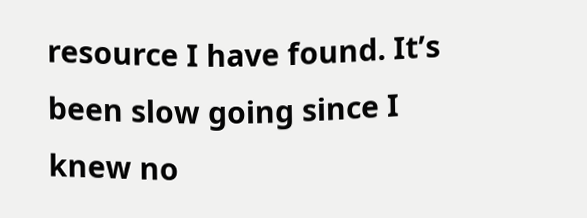resource I have found. It’s been slow going since I knew no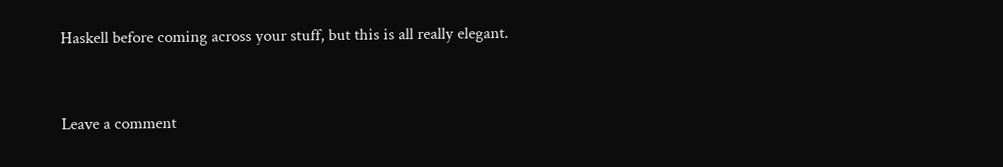Haskell before coming across your stuff, but this is all really elegant.


Leave a comment